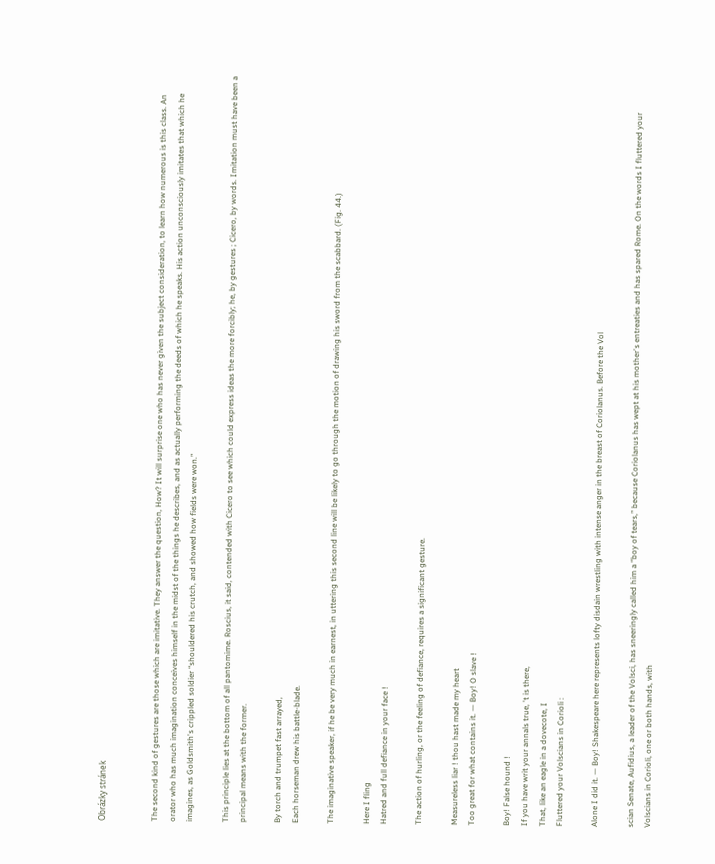Obrázky stránek


The second kind of gestures are those which are imitative. They answer the question, How? It will surprise one who has never given the subject consideration, to learn how numerous is this class. An orator who has much imagination conceives himself in the midst of the things he describes, and as actually performing the deeds of which he speaks. His action unconsciously imitates that which he imagines, as Goldsmith's crippled soldier “shouldered his crutch, and showed how fields were won.”

This principle lies at the bottom of all pantomime. Roscius, it said, contended with Cicero to see which could express ideas the more forcibly; he, by gestures ; Cicero, by words. Imitation must have been a principal means with the former.

By torch and trumpet fast arrayed,
Each horseman drew his battle-blade.

The imaginative speaker, if he be very much in earnest, in uttering this second line will be likely to go through the motion of drawing his sword from the scabbard. (Fig. 44.)

Here I fling
Hatred and full defiance in your face !

The action of hurling, or the feeling of defiance, requires a significant gesture.

Measureless liar ! thou hast made my heart
Too great for what contains it. — Boy! O slave !

Boy! False hound !
If you have writ your annals true, 't is there,
That, like an eagle in a dovecote, I
Fluttered your Volscians in Corioli :

Alone I did it. — Boy! Shakespeare here represents lofty disdain wrestling with intense anger in the breast of Coriolanus. Before the Vol

scian Senate, Aufidius, a leader of the Volsci, has sneeringly called him a “boy of tears,” because Coriolanus has wept at his mother's entreaties and has spared Rome. On the words I fluttered your Volscians in Corioli, one or both hands, with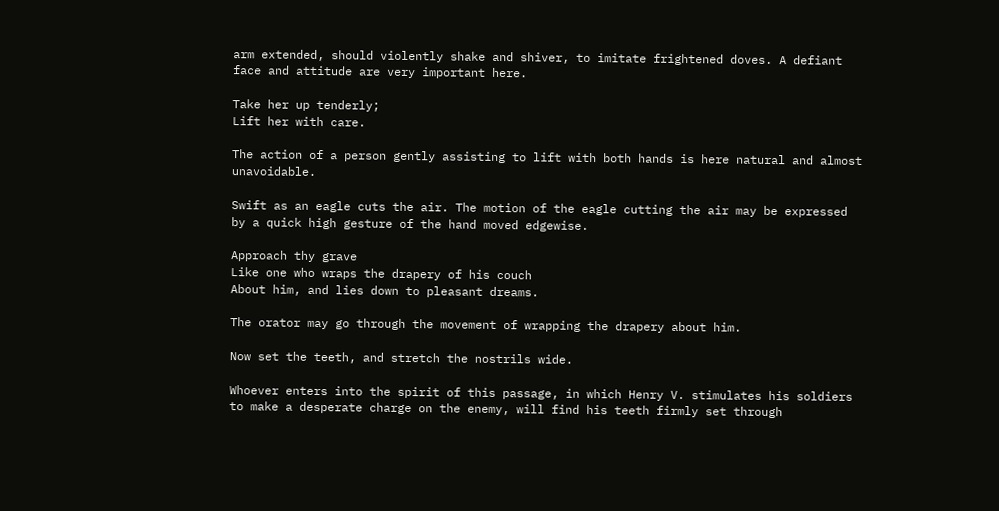arm extended, should violently shake and shiver, to imitate frightened doves. A defiant face and attitude are very important here.

Take her up tenderly;
Lift her with care.

The action of a person gently assisting to lift with both hands is here natural and almost unavoidable.

Swift as an eagle cuts the air. The motion of the eagle cutting the air may be expressed by a quick high gesture of the hand moved edgewise.

Approach thy grave
Like one who wraps the drapery of his couch
About him, and lies down to pleasant dreams.

The orator may go through the movement of wrapping the drapery about him.

Now set the teeth, and stretch the nostrils wide.

Whoever enters into the spirit of this passage, in which Henry V. stimulates his soldiers to make a desperate charge on the enemy, will find his teeth firmly set through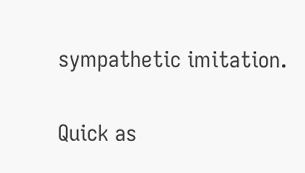sympathetic imitation.

Quick as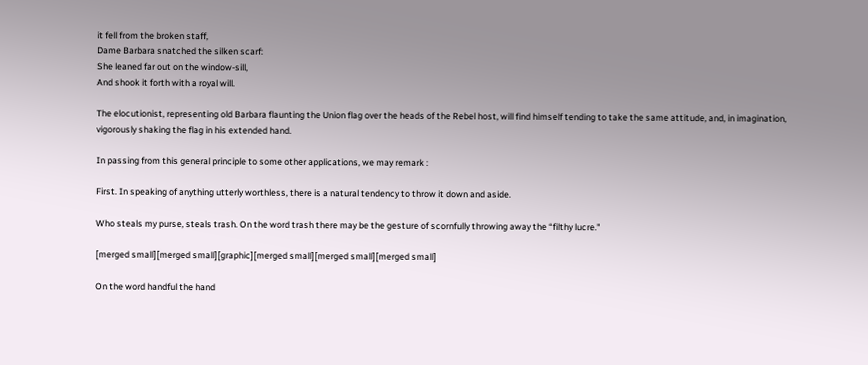it fell from the broken staff,
Dame Barbara snatched the silken scarf:
She leaned far out on the window-sill,
And shook it forth with a royal will.

The elocutionist, representing old Barbara flaunting the Union flag over the heads of the Rebel host, will find himself tending to take the same attitude, and, in imagination, vigorously shaking the flag in his extended hand.

In passing from this general principle to some other applications, we may remark :

First. In speaking of anything utterly worthless, there is a natural tendency to throw it down and aside.

Who steals my purse, steals trash. On the word trash there may be the gesture of scornfully throwing away the “filthy lucre."

[merged small][merged small][graphic][merged small][merged small][merged small]

On the word handful the hand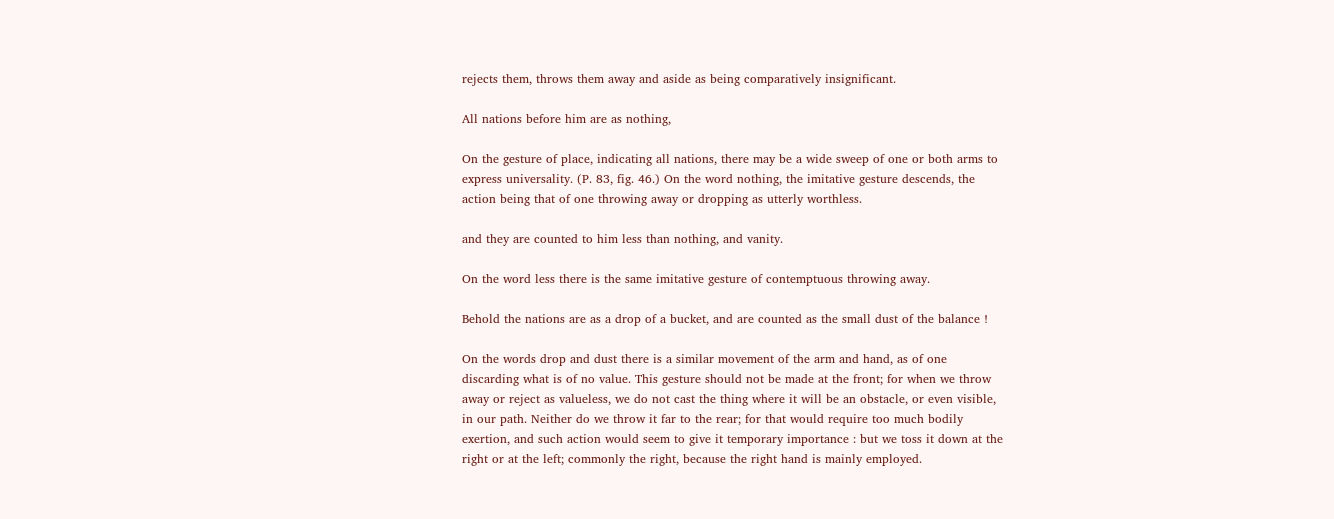rejects them, throws them away and aside as being comparatively insignificant.

All nations before him are as nothing,

On the gesture of place, indicating all nations, there may be a wide sweep of one or both arms to express universality. (P. 83, fig. 46.) On the word nothing, the imitative gesture descends, the action being that of one throwing away or dropping as utterly worthless.

and they are counted to him less than nothing, and vanity.

On the word less there is the same imitative gesture of contemptuous throwing away.

Behold the nations are as a drop of a bucket, and are counted as the small dust of the balance !

On the words drop and dust there is a similar movement of the arm and hand, as of one discarding what is of no value. This gesture should not be made at the front; for when we throw away or reject as valueless, we do not cast the thing where it will be an obstacle, or even visible, in our path. Neither do we throw it far to the rear; for that would require too much bodily exertion, and such action would seem to give it temporary importance : but we toss it down at the right or at the left; commonly the right, because the right hand is mainly employed.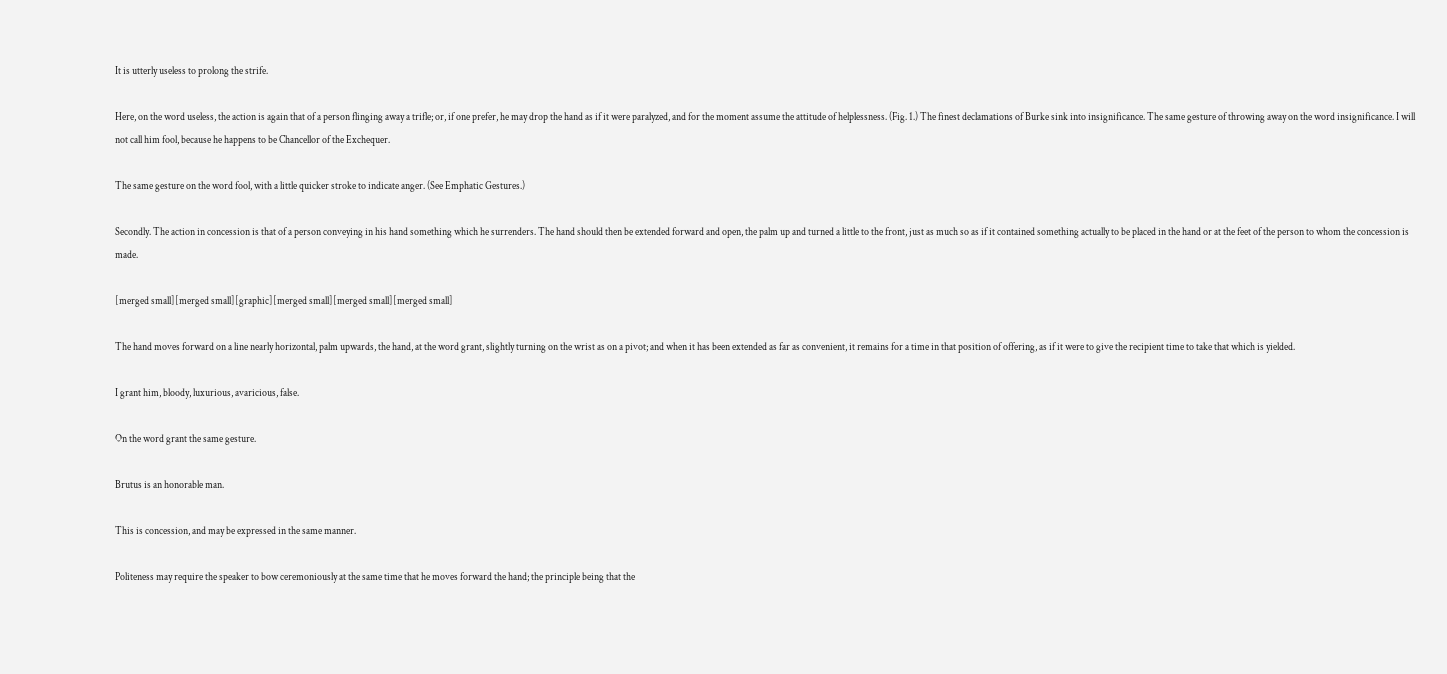It is utterly useless to prolong the strife.

Here, on the word useless, the action is again that of a person flinging away a trifle; or, if one prefer, he may drop the hand as if it were paralyzed, and for the moment assume the attitude of helplessness. (Fig. 1.) The finest declamations of Burke sink into insignificance. The same gesture of throwing away on the word insignificance. I will not call him fool, because he happens to be Chancellor of the Exchequer.

The same gesture on the word fool, with a little quicker stroke to indicate anger. (See Emphatic Gestures.)

Secondly. The action in concession is that of a person conveying in his hand something which he surrenders. The hand should then be extended forward and open, the palm up and turned a little to the front, just as much so as if it contained something actually to be placed in the hand or at the feet of the person to whom the concession is made.

[merged small][merged small][graphic][merged small][merged small][merged small]

The hand moves forward on a line nearly horizontal, palm upwards, the hand, at the word grant, slightly turning on the wrist as on a pivot; and when it has been extended as far as convenient, it remains for a time in that position of offering, as if it were to give the recipient time to take that which is yielded.

I grant him, bloody, luxurious, avaricious, false.

On the word grant the same gesture.

Brutus is an honorable man.

This is concession, and may be expressed in the same manner.

Politeness may require the speaker to bow ceremoniously at the same time that he moves forward the hand; the principle being that the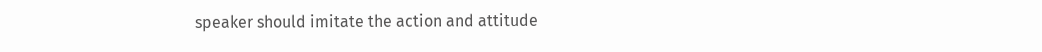speaker should imitate the action and attitude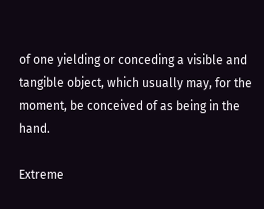of one yielding or conceding a visible and tangible object, which usually may, for the moment, be conceived of as being in the hand.

Extreme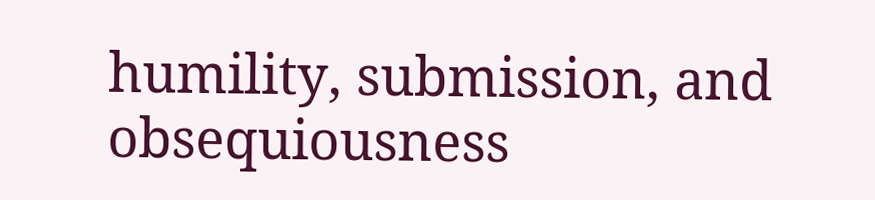humility, submission, and obsequiousness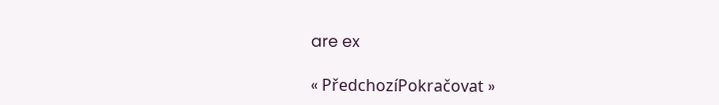are ex

« PředchozíPokračovat »